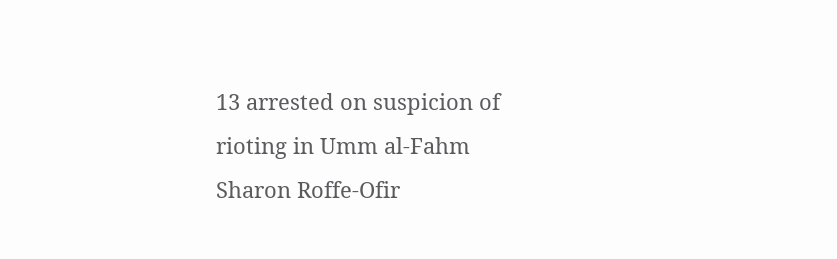13 arrested on suspicion of rioting in Umm al-Fahm
Sharon Roffe-Ofir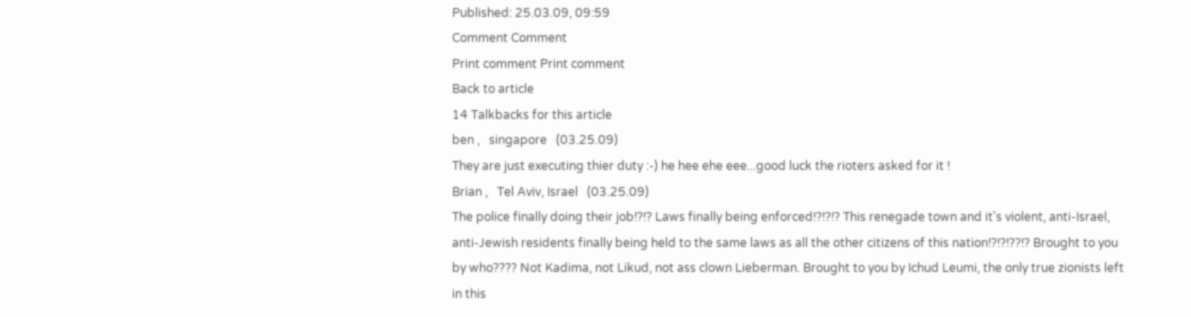Published: 25.03.09, 09:59
Comment Comment
Print comment Print comment
Back to article
14 Talkbacks for this article
ben ,   singapore   (03.25.09)
They are just executing thier duty :-) he hee ehe eee...good luck the rioters asked for it !
Brian ,   Tel Aviv, Israel   (03.25.09)
The police finally doing their job!?!? Laws finally being enforced!?!?!? This renegade town and it's violent, anti-Israel, anti-Jewish residents finally being held to the same laws as all the other citizens of this nation!?!?!??!? Brought to you by who???? Not Kadima, not Likud, not ass clown Lieberman. Brought to you by Ichud Leumi, the only true zionists left in this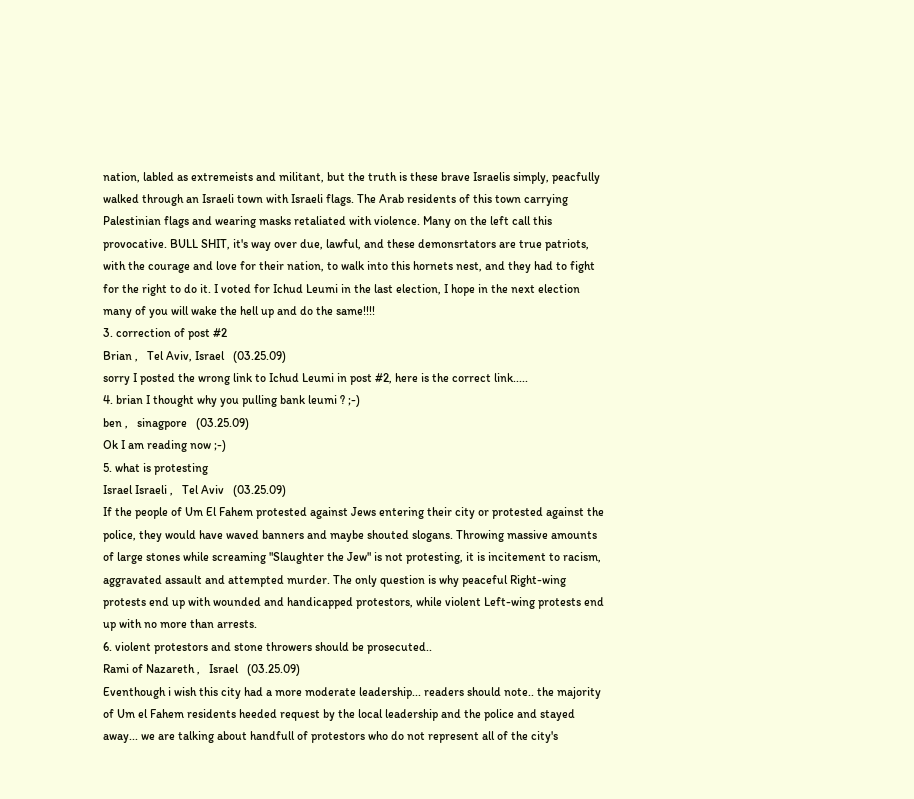nation, labled as extremeists and militant, but the truth is these brave Israelis simply, peacfully walked through an Israeli town with Israeli flags. The Arab residents of this town carrying Palestinian flags and wearing masks retaliated with violence. Many on the left call this provocative. BULL SHIT, it's way over due, lawful, and these demonsrtators are true patriots, with the courage and love for their nation, to walk into this hornets nest, and they had to fight for the right to do it. I voted for Ichud Leumi in the last election, I hope in the next election many of you will wake the hell up and do the same!!!!
3. correction of post #2
Brian ,   Tel Aviv, Israel   (03.25.09)
sorry I posted the wrong link to Ichud Leumi in post #2, here is the correct link.....
4. brian I thought why you pulling bank leumi ? ;-)
ben ,   sinagpore   (03.25.09)
Ok I am reading now ;-)
5. what is protesting
Israel Israeli ,   Tel Aviv   (03.25.09)
If the people of Um El Fahem protested against Jews entering their city or protested against the police, they would have waved banners and maybe shouted slogans. Throwing massive amounts of large stones while screaming "Slaughter the Jew" is not protesting, it is incitement to racism, aggravated assault and attempted murder. The only question is why peaceful Right-wing protests end up with wounded and handicapped protestors, while violent Left-wing protests end up with no more than arrests.
6. violent protestors and stone throwers should be prosecuted..
Rami of Nazareth ,   Israel   (03.25.09)
Eventhough i wish this city had a more moderate leadership... readers should note.. the majority of Um el Fahem residents heeded request by the local leadership and the police and stayed away... we are talking about handfull of protestors who do not represent all of the city's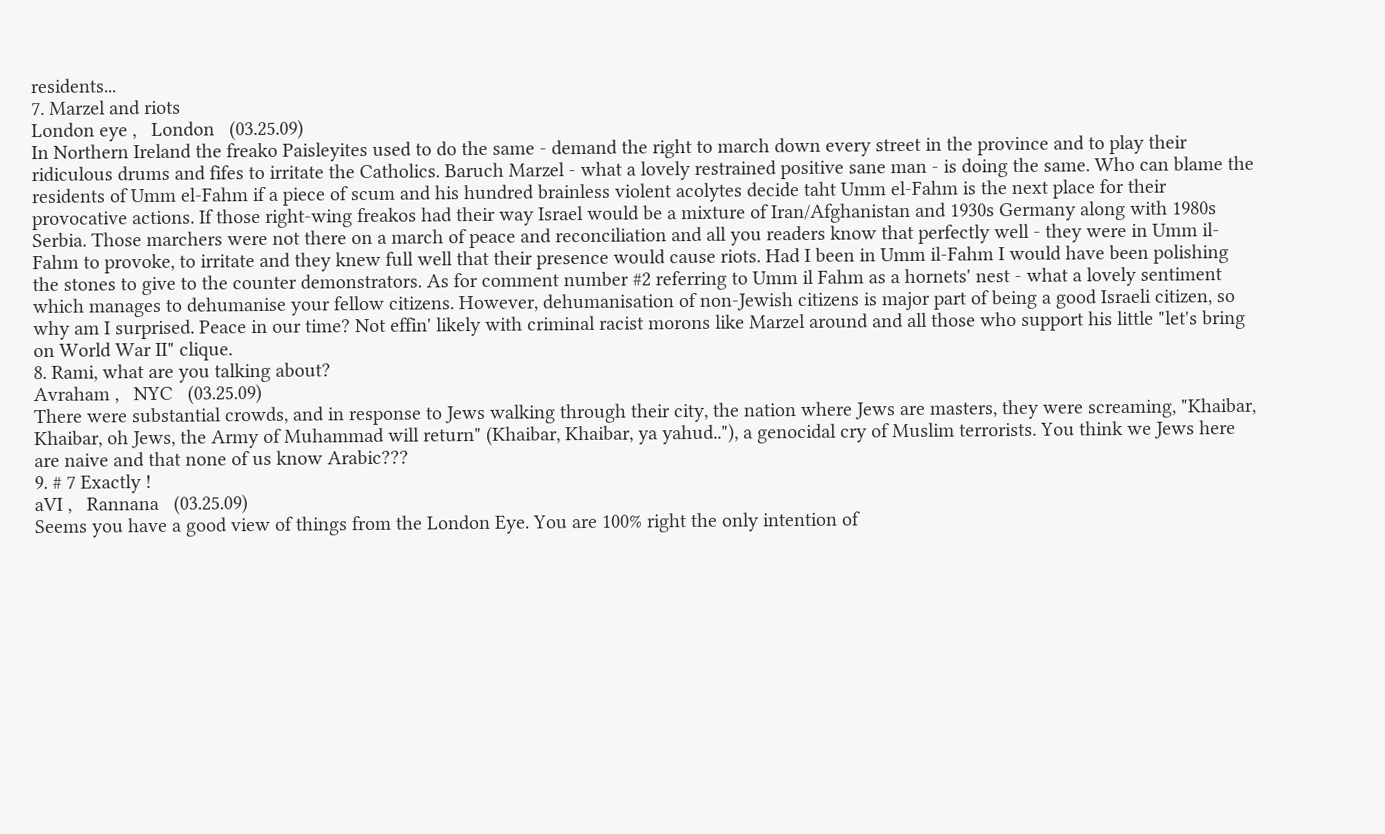residents...
7. Marzel and riots
London eye ,   London   (03.25.09)
In Northern Ireland the freako Paisleyites used to do the same - demand the right to march down every street in the province and to play their ridiculous drums and fifes to irritate the Catholics. Baruch Marzel - what a lovely restrained positive sane man - is doing the same. Who can blame the residents of Umm el-Fahm if a piece of scum and his hundred brainless violent acolytes decide taht Umm el-Fahm is the next place for their provocative actions. If those right-wing freakos had their way Israel would be a mixture of Iran/Afghanistan and 1930s Germany along with 1980s Serbia. Those marchers were not there on a march of peace and reconciliation and all you readers know that perfectly well - they were in Umm il-Fahm to provoke, to irritate and they knew full well that their presence would cause riots. Had I been in Umm il-Fahm I would have been polishing the stones to give to the counter demonstrators. As for comment number #2 referring to Umm il Fahm as a hornets' nest - what a lovely sentiment which manages to dehumanise your fellow citizens. However, dehumanisation of non-Jewish citizens is major part of being a good Israeli citizen, so why am I surprised. Peace in our time? Not effin' likely with criminal racist morons like Marzel around and all those who support his little "let's bring on World War II" clique.
8. Rami, what are you talking about?
Avraham ,   NYC   (03.25.09)
There were substantial crowds, and in response to Jews walking through their city, the nation where Jews are masters, they were screaming, "Khaibar, Khaibar, oh Jews, the Army of Muhammad will return" (Khaibar, Khaibar, ya yahud.."), a genocidal cry of Muslim terrorists. You think we Jews here are naive and that none of us know Arabic???
9. # 7 Exactly !
aVI ,   Rannana   (03.25.09)
Seems you have a good view of things from the London Eye. You are 100% right the only intention of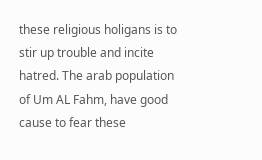these religious holigans is to stir up trouble and incite hatred. The arab population of Um AL Fahm, have good cause to fear these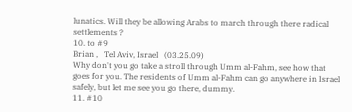lunatics. Will they be allowing Arabs to march through there radical settlements ?
10. to #9
Brian ,   Tel Aviv, Israel   (03.25.09)
Why don't you go take a stroll through Umm al-Fahm, see how that goes for you. The residents of Umm al-Fahm can go anywhere in Israel safely, but let me see you go there, dummy.
11. #10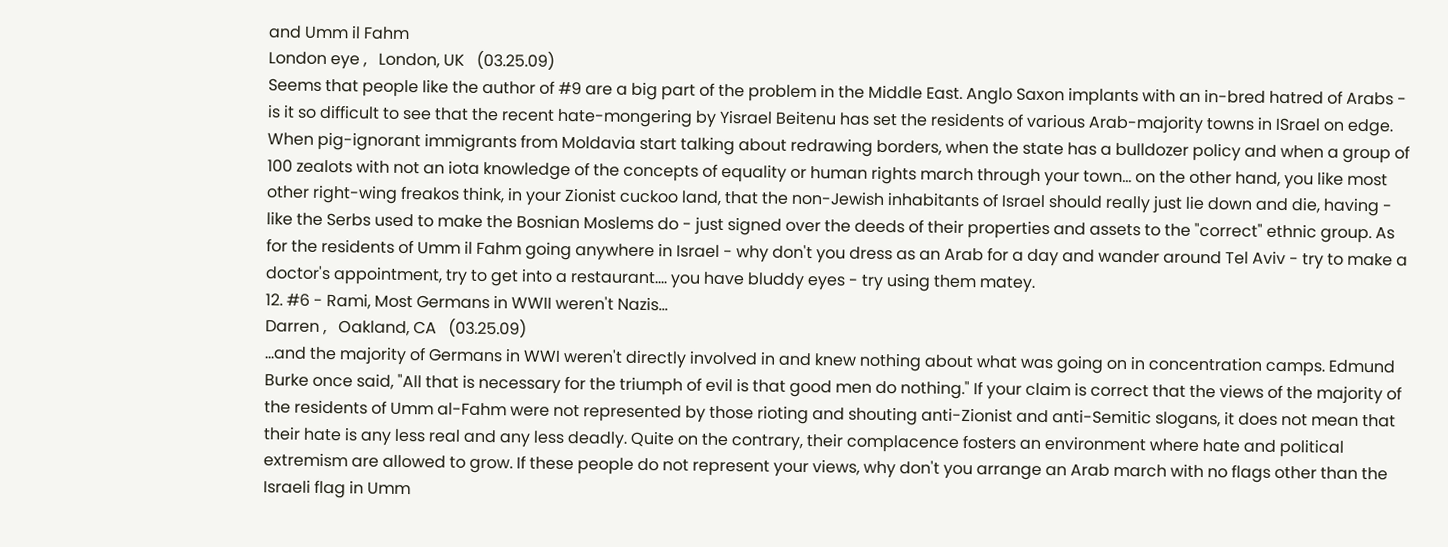and Umm il Fahm
London eye ,   London, UK   (03.25.09)
Seems that people like the author of #9 are a big part of the problem in the Middle East. Anglo Saxon implants with an in-bred hatred of Arabs - is it so difficult to see that the recent hate-mongering by Yisrael Beitenu has set the residents of various Arab-majority towns in ISrael on edge. When pig-ignorant immigrants from Moldavia start talking about redrawing borders, when the state has a bulldozer policy and when a group of 100 zealots with not an iota knowledge of the concepts of equality or human rights march through your town... on the other hand, you like most other right-wing freakos think, in your Zionist cuckoo land, that the non-Jewish inhabitants of Israel should really just lie down and die, having - like the Serbs used to make the Bosnian Moslems do - just signed over the deeds of their properties and assets to the "correct" ethnic group. As for the residents of Umm il Fahm going anywhere in Israel - why don't you dress as an Arab for a day and wander around Tel Aviv - try to make a doctor's appointment, try to get into a restaurant.... you have bluddy eyes - try using them matey.
12. #6 - Rami, Most Germans in WWII weren't Nazis...
Darren ,   Oakland, CA   (03.25.09)
...and the majority of Germans in WWI weren't directly involved in and knew nothing about what was going on in concentration camps. Edmund Burke once said, "All that is necessary for the triumph of evil is that good men do nothing." If your claim is correct that the views of the majority of the residents of Umm al-Fahm were not represented by those rioting and shouting anti-Zionist and anti-Semitic slogans, it does not mean that their hate is any less real and any less deadly. Quite on the contrary, their complacence fosters an environment where hate and political extremism are allowed to grow. If these people do not represent your views, why don't you arrange an Arab march with no flags other than the Israeli flag in Umm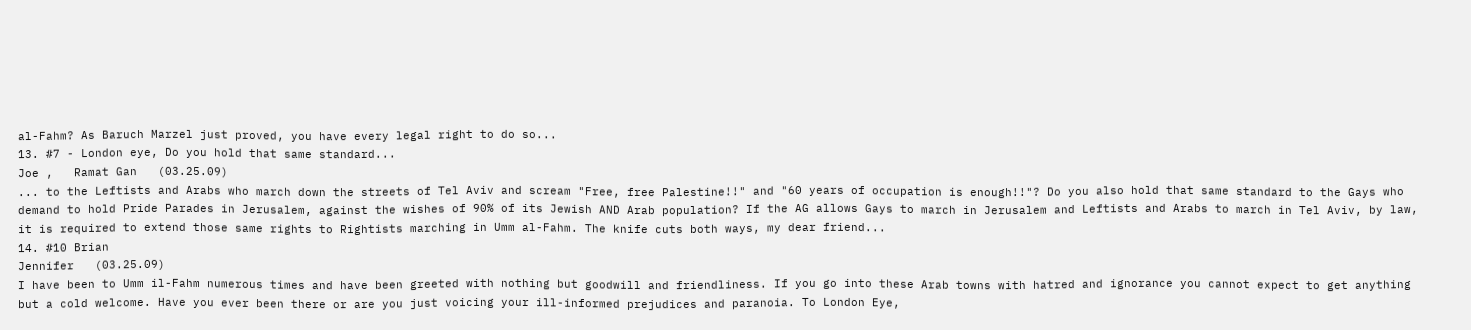al-Fahm? As Baruch Marzel just proved, you have every legal right to do so...
13. #7 - London eye, Do you hold that same standard...
Joe ,   Ramat Gan   (03.25.09)
... to the Leftists and Arabs who march down the streets of Tel Aviv and scream "Free, free Palestine!!" and "60 years of occupation is enough!!"? Do you also hold that same standard to the Gays who demand to hold Pride Parades in Jerusalem, against the wishes of 90% of its Jewish AND Arab population? If the AG allows Gays to march in Jerusalem and Leftists and Arabs to march in Tel Aviv, by law, it is required to extend those same rights to Rightists marching in Umm al-Fahm. The knife cuts both ways, my dear friend...
14. #10 Brian
Jennifer   (03.25.09)
I have been to Umm il-Fahm numerous times and have been greeted with nothing but goodwill and friendliness. If you go into these Arab towns with hatred and ignorance you cannot expect to get anything but a cold welcome. Have you ever been there or are you just voicing your ill-informed prejudices and paranoia. To London Eye,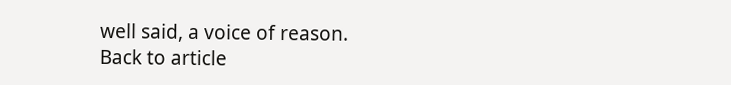well said, a voice of reason.
Back to article